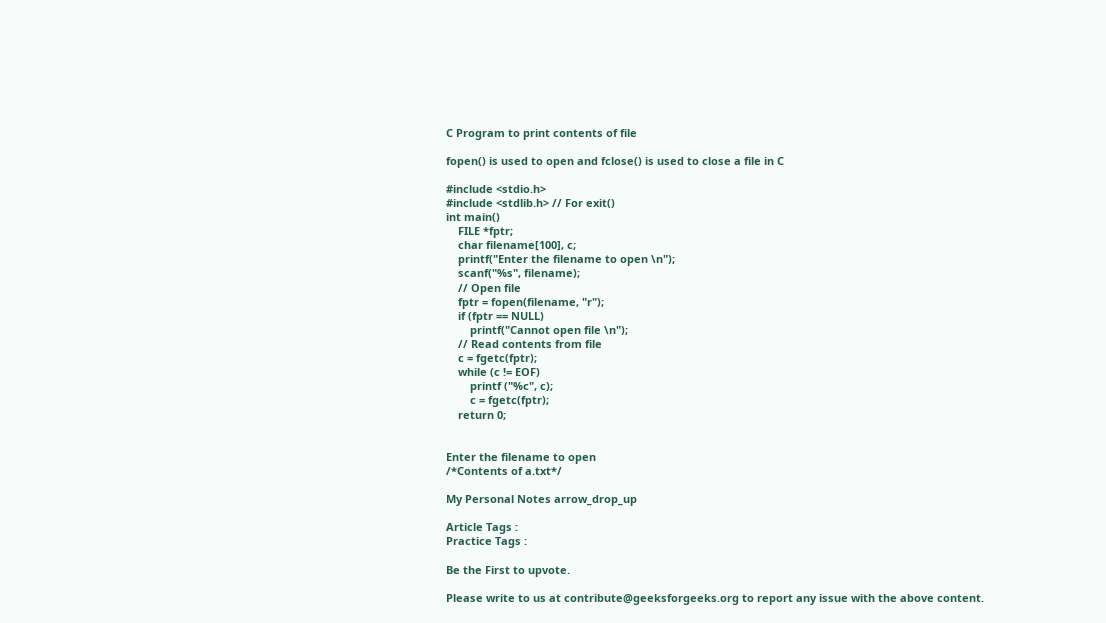C Program to print contents of file

fopen() is used to open and fclose() is used to close a file in C

#include <stdio.h>
#include <stdlib.h> // For exit()
int main()
    FILE *fptr;
    char filename[100], c;
    printf("Enter the filename to open \n");
    scanf("%s", filename);
    // Open file
    fptr = fopen(filename, "r");
    if (fptr == NULL)
        printf("Cannot open file \n");
    // Read contents from file
    c = fgetc(fptr);
    while (c != EOF)
        printf ("%c", c);
        c = fgetc(fptr);
    return 0;


Enter the filename to open
/*Contents of a.txt*/

My Personal Notes arrow_drop_up

Article Tags :
Practice Tags :

Be the First to upvote.

Please write to us at contribute@geeksforgeeks.org to report any issue with the above content.